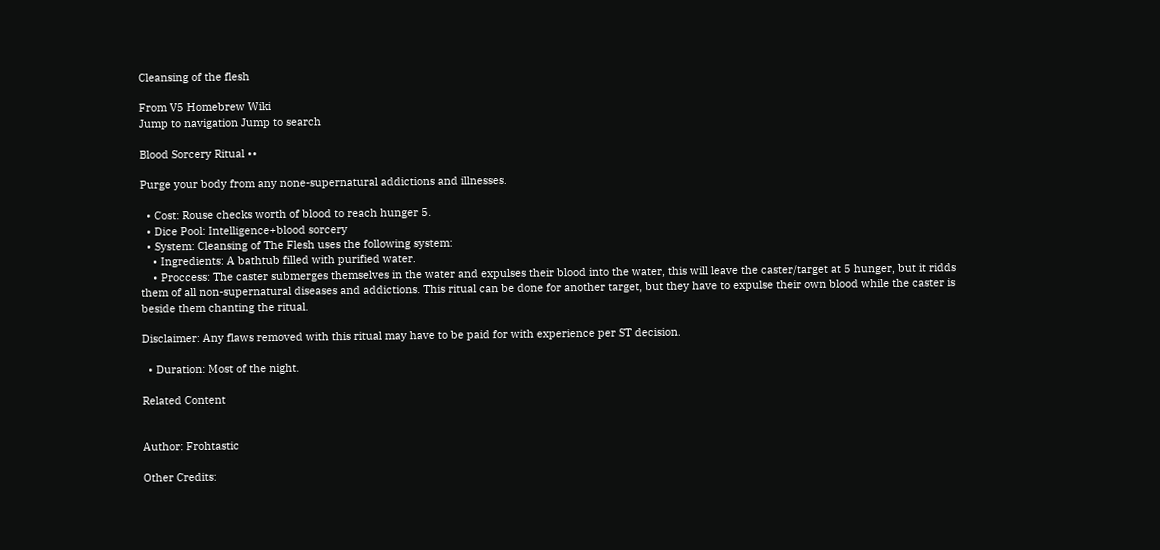Cleansing of the flesh

From V5 Homebrew Wiki
Jump to navigation Jump to search

Blood Sorcery Ritual ••

Purge your body from any none-supernatural addictions and illnesses.

  • Cost: Rouse checks worth of blood to reach hunger 5.
  • Dice Pool: Intelligence+blood sorcery
  • System: Cleansing of The Flesh uses the following system:
    • Ingredients: A bathtub filled with purified water.
    • Proccess: The caster submerges themselves in the water and expulses their blood into the water, this will leave the caster/target at 5 hunger, but it ridds them of all non-supernatural diseases and addictions. This ritual can be done for another target, but they have to expulse their own blood while the caster is beside them chanting the ritual.

Disclaimer: Any flaws removed with this ritual may have to be paid for with experience per ST decision.

  • Duration: Most of the night.

Related Content


Author: Frohtastic

Other Credits: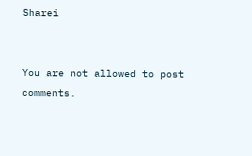Sharei


You are not allowed to post comments.